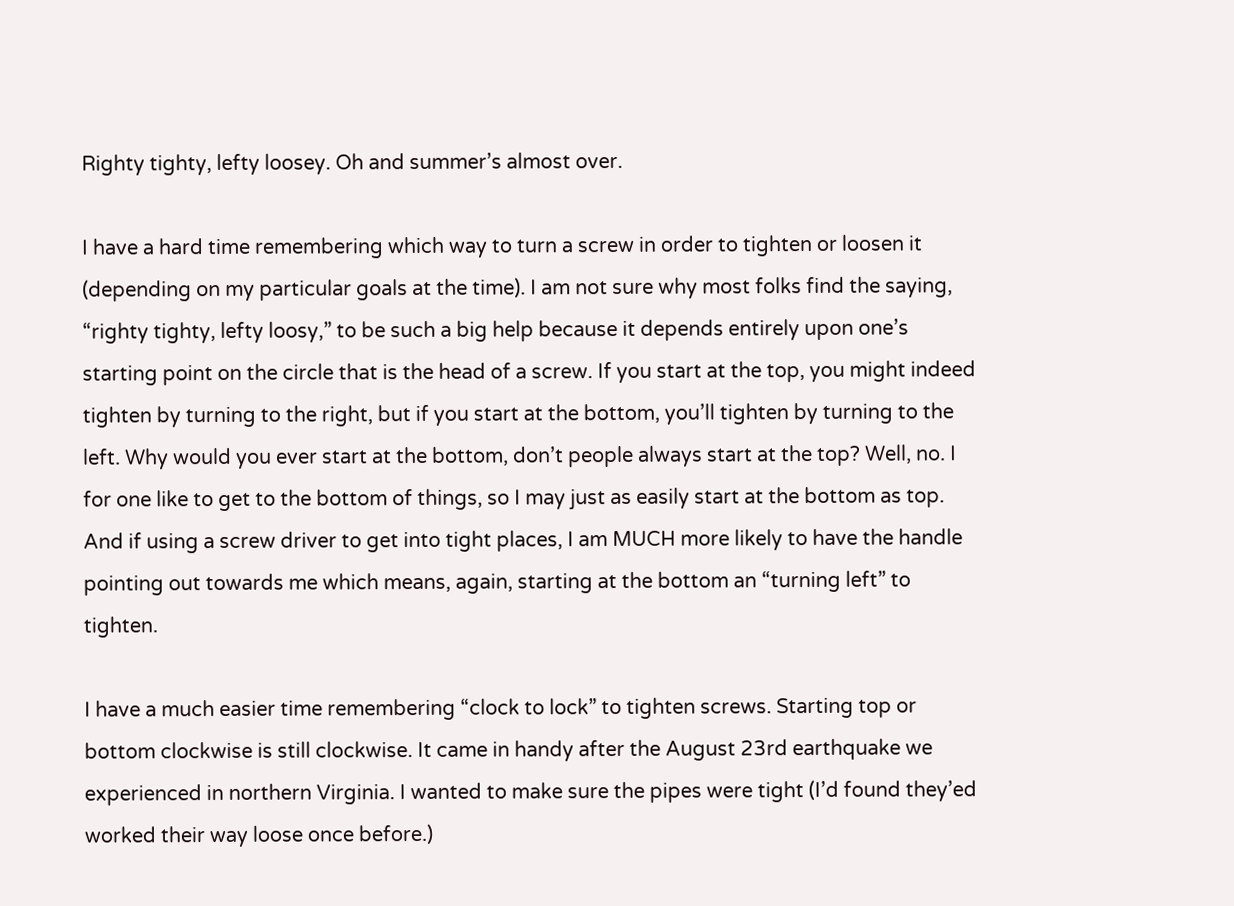Righty tighty, lefty loosey. Oh and summer’s almost over.

I have a hard time remembering which way to turn a screw in order to tighten or loosen it (depending on my particular goals at the time). I am not sure why most folks find the saying, “righty tighty, lefty loosy,” to be such a big help because it depends entirely upon one’s starting point on the circle that is the head of a screw. If you start at the top, you might indeed tighten by turning to the right, but if you start at the bottom, you’ll tighten by turning to the left. Why would you ever start at the bottom, don’t people always start at the top? Well, no. I for one like to get to the bottom of things, so I may just as easily start at the bottom as top. And if using a screw driver to get into tight places, I am MUCH more likely to have the handle pointing out towards me which means, again, starting at the bottom an “turning left” to tighten.

I have a much easier time remembering “clock to lock” to tighten screws. Starting top or bottom clockwise is still clockwise. It came in handy after the August 23rd earthquake we experienced in northern Virginia. I wanted to make sure the pipes were tight (I’d found they’ed worked their way loose once before.)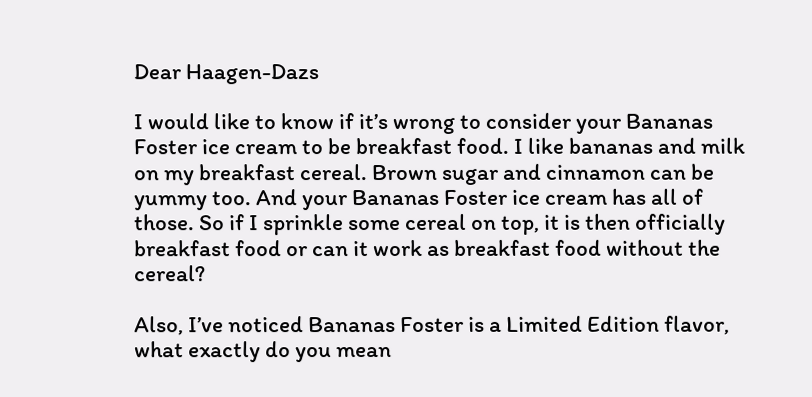Dear Haagen-Dazs

I would like to know if it’s wrong to consider your Bananas Foster ice cream to be breakfast food. I like bananas and milk on my breakfast cereal. Brown sugar and cinnamon can be yummy too. And your Bananas Foster ice cream has all of those. So if I sprinkle some cereal on top, it is then officially breakfast food or can it work as breakfast food without the cereal?

Also, I’ve noticed Bananas Foster is a Limited Edition flavor, what exactly do you mean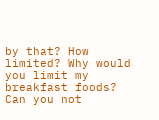by that? How limited? Why would you limit my breakfast foods? Can you not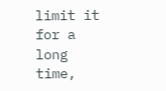limit it for a long time,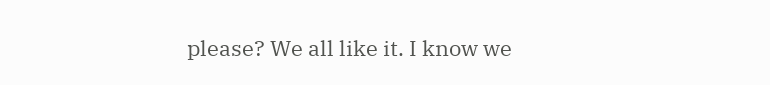please? We all like it. I know we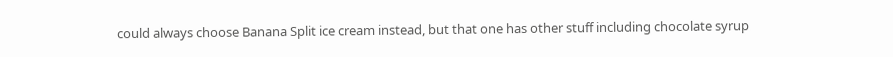could always choose Banana Split ice cream instead, but that one has other stuff including chocolate syrup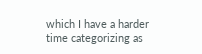which I have a harder time categorizing as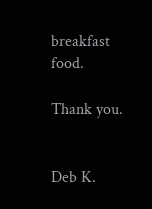breakfast food.

Thank you.


Deb K.